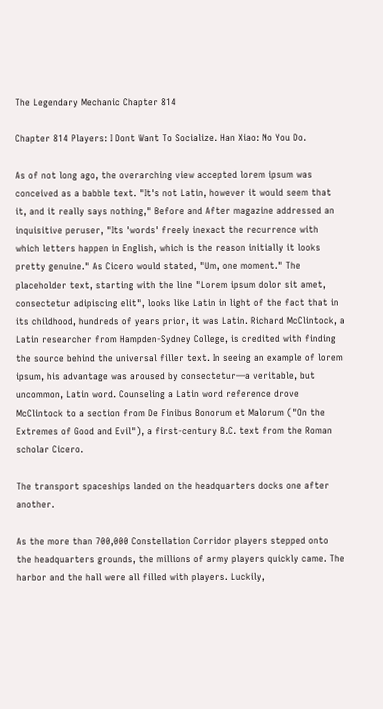The Legendary Mechanic Chapter 814

Chapter 814 Players: I Dont Want To Socialize. Han Xiao: No You Do.

As of not long ago, the overarching view accepted lorem ipsum was conceived as a babble text. "It's not Latin, however it would seem that it, and it really says nothing," Before and After magazine addressed an inquisitive peruser, "Its 'words' freely inexact the recurrence with which letters happen in English, which is the reason initially it looks pretty genuine." As Cicero would stated, "Um, one moment." The placeholder text, starting with the line "Lorem ipsum dolor sit amet, consectetur adipiscing elit", looks like Latin in light of the fact that in its childhood, hundreds of years prior, it was Latin. Richard McClintock, a Latin researcher from Hampden-Sydney College, is credited with finding the source behind the universal filler text. In seeing an example of lorem ipsum, his advantage was aroused by consectetur—a veritable, but uncommon, Latin word. Counseling a Latin word reference drove McClintock to a section from De Finibus Bonorum et Malorum ("On the Extremes of Good and Evil"), a first-century B.C. text from the Roman scholar Cicero.

The transport spaceships landed on the headquarters docks one after another.

As the more than 700,000 Constellation Corridor players stepped onto the headquarters grounds, the millions of army players quickly came. The harbor and the hall were all filled with players. Luckily,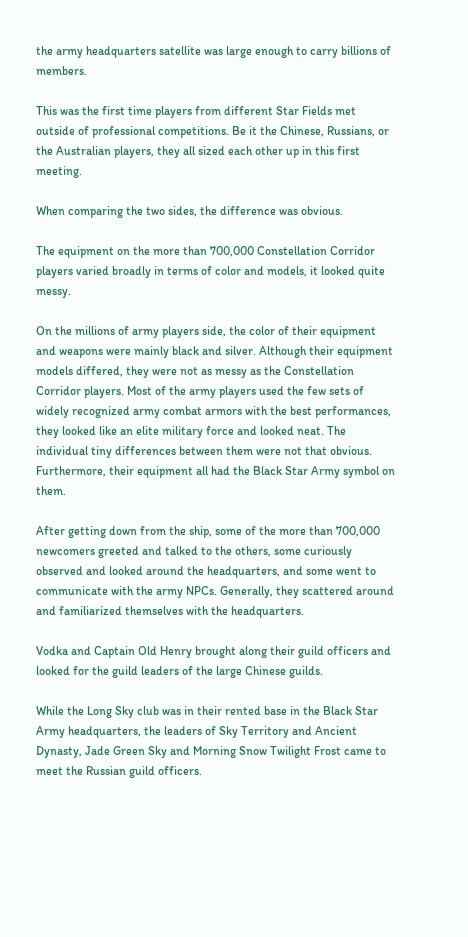the army headquarters satellite was large enough to carry billions of members.

This was the first time players from different Star Fields met outside of professional competitions. Be it the Chinese, Russians, or the Australian players, they all sized each other up in this first meeting.

When comparing the two sides, the difference was obvious.

The equipment on the more than 700,000 Constellation Corridor players varied broadly in terms of color and models, it looked quite messy.

On the millions of army players side, the color of their equipment and weapons were mainly black and silver. Although their equipment models differed, they were not as messy as the Constellation Corridor players. Most of the army players used the few sets of widely recognized army combat armors with the best performances, they looked like an elite military force and looked neat. The individual tiny differences between them were not that obvious. Furthermore, their equipment all had the Black Star Army symbol on them.

After getting down from the ship, some of the more than 700,000 newcomers greeted and talked to the others, some curiously observed and looked around the headquarters, and some went to communicate with the army NPCs. Generally, they scattered around and familiarized themselves with the headquarters.

Vodka and Captain Old Henry brought along their guild officers and looked for the guild leaders of the large Chinese guilds.

While the Long Sky club was in their rented base in the Black Star Army headquarters, the leaders of Sky Territory and Ancient Dynasty, Jade Green Sky and Morning Snow Twilight Frost came to meet the Russian guild officers.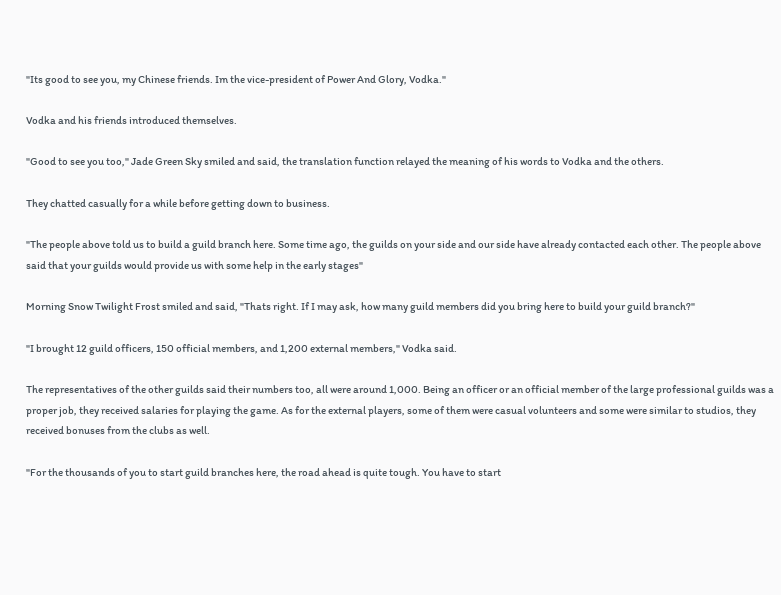"Its good to see you, my Chinese friends. Im the vice-president of Power And Glory, Vodka."

Vodka and his friends introduced themselves.

"Good to see you too," Jade Green Sky smiled and said, the translation function relayed the meaning of his words to Vodka and the others.

They chatted casually for a while before getting down to business.

"The people above told us to build a guild branch here. Some time ago, the guilds on your side and our side have already contacted each other. The people above said that your guilds would provide us with some help in the early stages"

Morning Snow Twilight Frost smiled and said, "Thats right. If I may ask, how many guild members did you bring here to build your guild branch?"

"I brought 12 guild officers, 150 official members, and 1,200 external members," Vodka said.

The representatives of the other guilds said their numbers too, all were around 1,000. Being an officer or an official member of the large professional guilds was a proper job, they received salaries for playing the game. As for the external players, some of them were casual volunteers and some were similar to studios, they received bonuses from the clubs as well.

"For the thousands of you to start guild branches here, the road ahead is quite tough. You have to start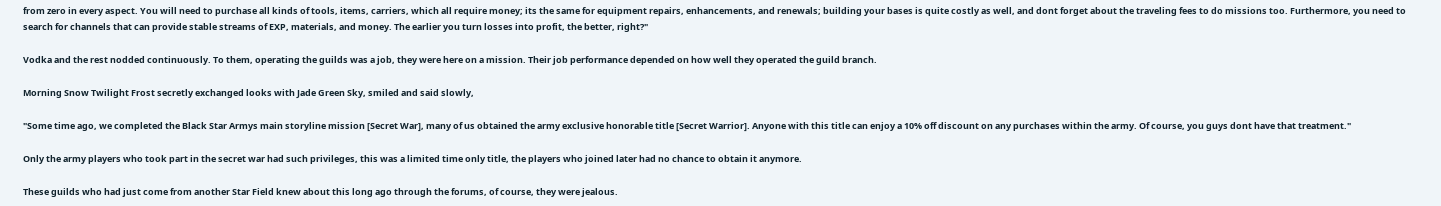from zero in every aspect. You will need to purchase all kinds of tools, items, carriers, which all require money; its the same for equipment repairs, enhancements, and renewals; building your bases is quite costly as well, and dont forget about the traveling fees to do missions too. Furthermore, you need to search for channels that can provide stable streams of EXP, materials, and money. The earlier you turn losses into profit, the better, right?"

Vodka and the rest nodded continuously. To them, operating the guilds was a job, they were here on a mission. Their job performance depended on how well they operated the guild branch.

Morning Snow Twilight Frost secretly exchanged looks with Jade Green Sky, smiled and said slowly,

"Some time ago, we completed the Black Star Armys main storyline mission [Secret War], many of us obtained the army exclusive honorable title [Secret Warrior]. Anyone with this title can enjoy a 10% off discount on any purchases within the army. Of course, you guys dont have that treatment."

Only the army players who took part in the secret war had such privileges, this was a limited time only title, the players who joined later had no chance to obtain it anymore.

These guilds who had just come from another Star Field knew about this long ago through the forums, of course, they were jealous.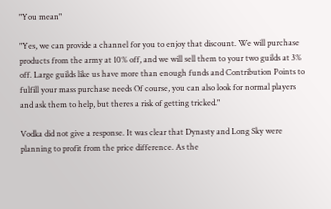"You mean"

"Yes, we can provide a channel for you to enjoy that discount. We will purchase products from the army at 10% off, and we will sell them to your two guilds at 3% off. Large guilds like us have more than enough funds and Contribution Points to fulfill your mass purchase needs Of course, you can also look for normal players and ask them to help, but theres a risk of getting tricked."

Vodka did not give a response. It was clear that Dynasty and Long Sky were planning to profit from the price difference. As the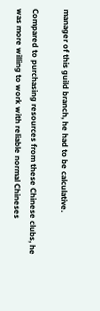manager of this guild branch, he had to be calculative.

Compared to purchasing resources from these Chinese clubs, he was more willing to work with reliable normal Chineses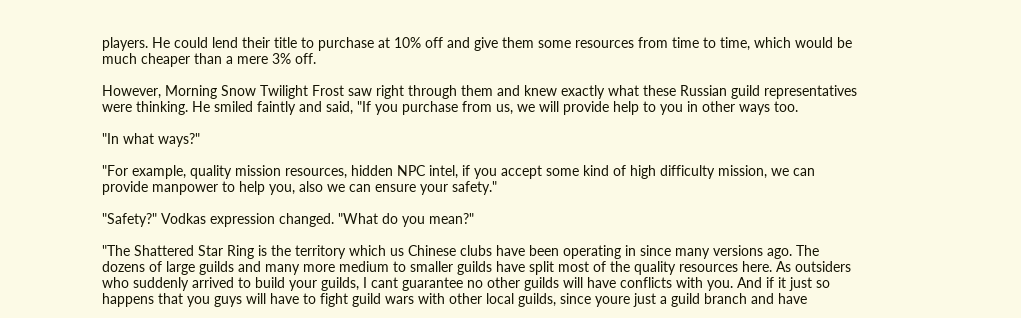players. He could lend their title to purchase at 10% off and give them some resources from time to time, which would be much cheaper than a mere 3% off.

However, Morning Snow Twilight Frost saw right through them and knew exactly what these Russian guild representatives were thinking. He smiled faintly and said, "If you purchase from us, we will provide help to you in other ways too.

"In what ways?"

"For example, quality mission resources, hidden NPC intel, if you accept some kind of high difficulty mission, we can provide manpower to help you, also we can ensure your safety."

"Safety?" Vodkas expression changed. "What do you mean?"

"The Shattered Star Ring is the territory which us Chinese clubs have been operating in since many versions ago. The dozens of large guilds and many more medium to smaller guilds have split most of the quality resources here. As outsiders who suddenly arrived to build your guilds, I cant guarantee no other guilds will have conflicts with you. And if it just so happens that you guys will have to fight guild wars with other local guilds, since youre just a guild branch and have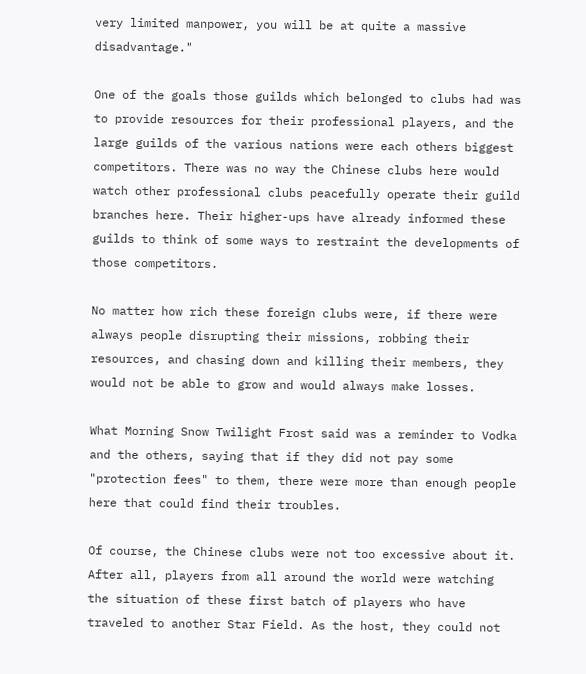very limited manpower, you will be at quite a massive disadvantage."

One of the goals those guilds which belonged to clubs had was to provide resources for their professional players, and the large guilds of the various nations were each others biggest competitors. There was no way the Chinese clubs here would watch other professional clubs peacefully operate their guild branches here. Their higher-ups have already informed these guilds to think of some ways to restraint the developments of those competitors.

No matter how rich these foreign clubs were, if there were always people disrupting their missions, robbing their resources, and chasing down and killing their members, they would not be able to grow and would always make losses.

What Morning Snow Twilight Frost said was a reminder to Vodka and the others, saying that if they did not pay some "protection fees" to them, there were more than enough people here that could find their troubles.

Of course, the Chinese clubs were not too excessive about it. After all, players from all around the world were watching the situation of these first batch of players who have traveled to another Star Field. As the host, they could not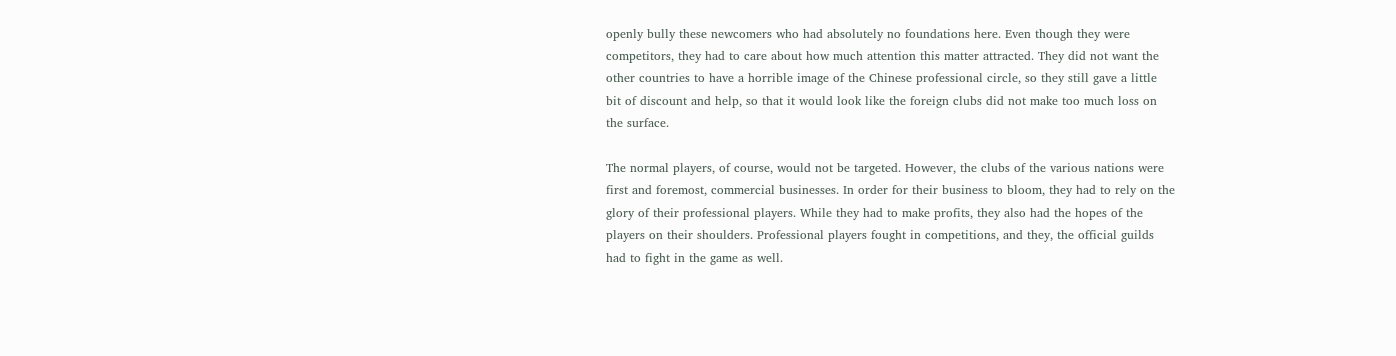openly bully these newcomers who had absolutely no foundations here. Even though they were competitors, they had to care about how much attention this matter attracted. They did not want the other countries to have a horrible image of the Chinese professional circle, so they still gave a little bit of discount and help, so that it would look like the foreign clubs did not make too much loss on the surface.

The normal players, of course, would not be targeted. However, the clubs of the various nations were first and foremost, commercial businesses. In order for their business to bloom, they had to rely on the glory of their professional players. While they had to make profits, they also had the hopes of the players on their shoulders. Professional players fought in competitions, and they, the official guilds had to fight in the game as well.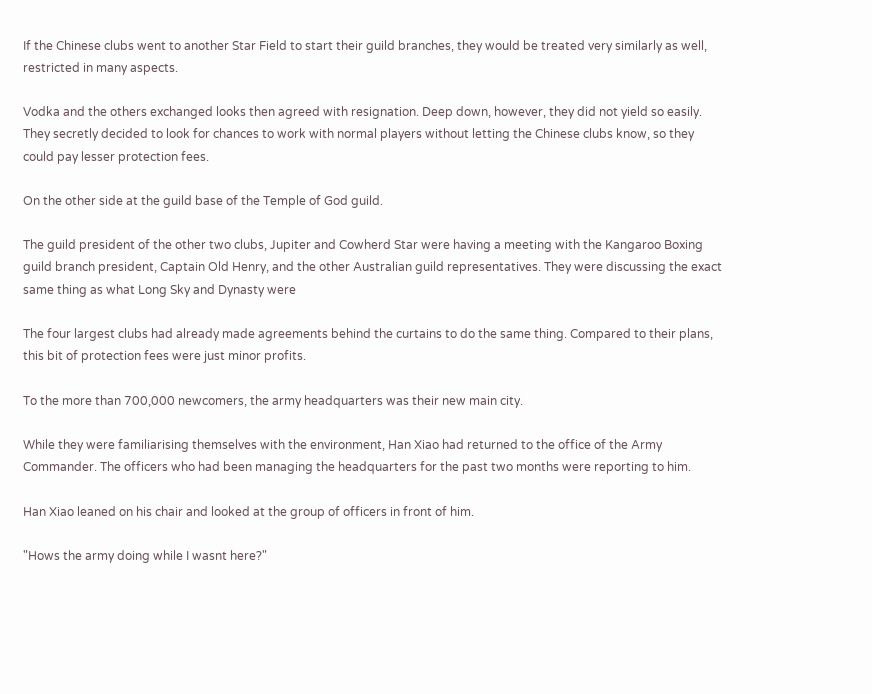If the Chinese clubs went to another Star Field to start their guild branches, they would be treated very similarly as well, restricted in many aspects.

Vodka and the others exchanged looks then agreed with resignation. Deep down, however, they did not yield so easily. They secretly decided to look for chances to work with normal players without letting the Chinese clubs know, so they could pay lesser protection fees.

On the other side at the guild base of the Temple of God guild.

The guild president of the other two clubs, Jupiter and Cowherd Star were having a meeting with the Kangaroo Boxing guild branch president, Captain Old Henry, and the other Australian guild representatives. They were discussing the exact same thing as what Long Sky and Dynasty were

The four largest clubs had already made agreements behind the curtains to do the same thing. Compared to their plans, this bit of protection fees were just minor profits.

To the more than 700,000 newcomers, the army headquarters was their new main city.

While they were familiarising themselves with the environment, Han Xiao had returned to the office of the Army Commander. The officers who had been managing the headquarters for the past two months were reporting to him.

Han Xiao leaned on his chair and looked at the group of officers in front of him.

"Hows the army doing while I wasnt here?"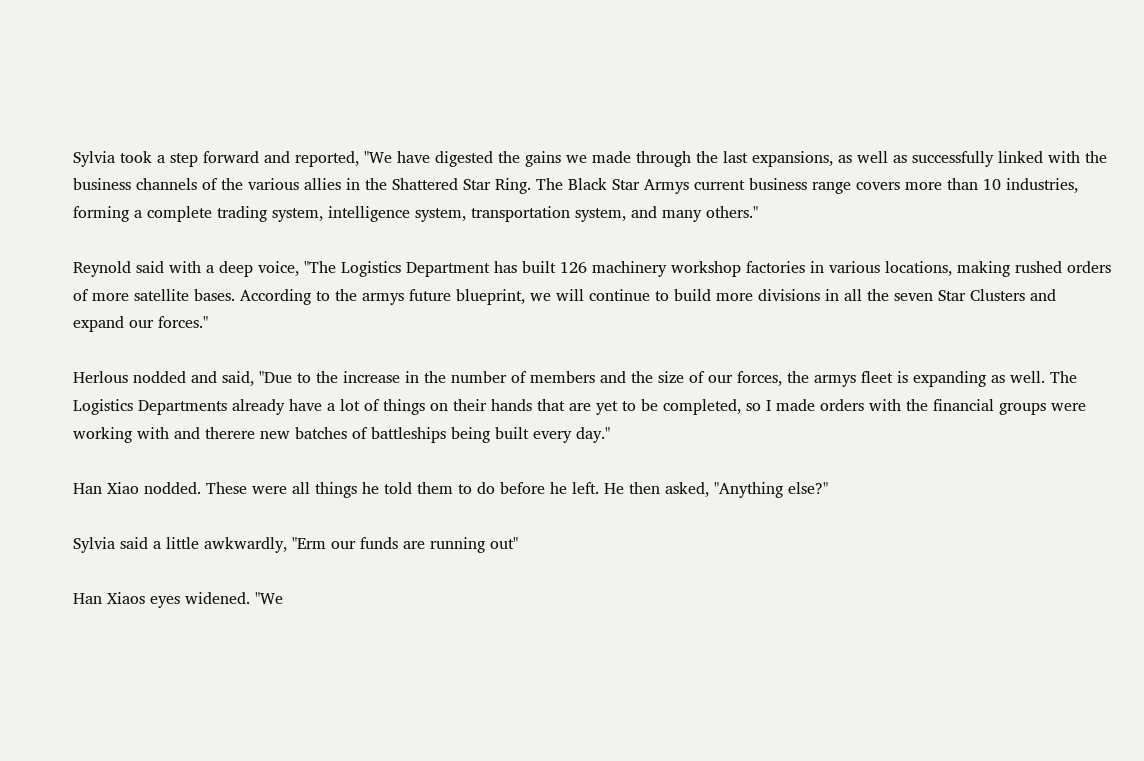Sylvia took a step forward and reported, "We have digested the gains we made through the last expansions, as well as successfully linked with the business channels of the various allies in the Shattered Star Ring. The Black Star Armys current business range covers more than 10 industries, forming a complete trading system, intelligence system, transportation system, and many others."

Reynold said with a deep voice, "The Logistics Department has built 126 machinery workshop factories in various locations, making rushed orders of more satellite bases. According to the armys future blueprint, we will continue to build more divisions in all the seven Star Clusters and expand our forces."

Herlous nodded and said, "Due to the increase in the number of members and the size of our forces, the armys fleet is expanding as well. The Logistics Departments already have a lot of things on their hands that are yet to be completed, so I made orders with the financial groups were working with and therere new batches of battleships being built every day."

Han Xiao nodded. These were all things he told them to do before he left. He then asked, "Anything else?"

Sylvia said a little awkwardly, "Erm our funds are running out"

Han Xiaos eyes widened. "We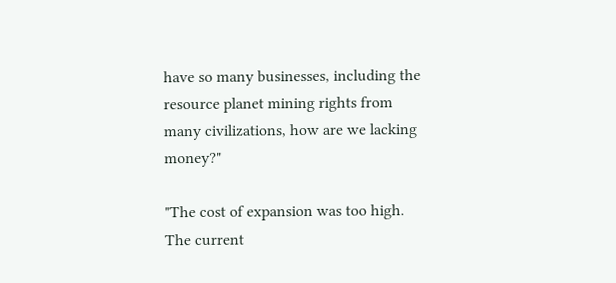have so many businesses, including the resource planet mining rights from many civilizations, how are we lacking money?"

"The cost of expansion was too high. The current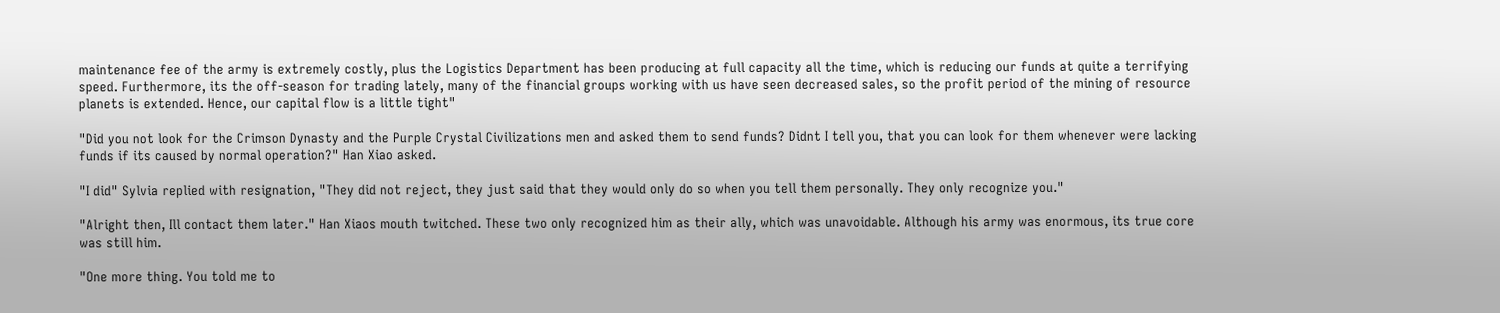maintenance fee of the army is extremely costly, plus the Logistics Department has been producing at full capacity all the time, which is reducing our funds at quite a terrifying speed. Furthermore, its the off-season for trading lately, many of the financial groups working with us have seen decreased sales, so the profit period of the mining of resource planets is extended. Hence, our capital flow is a little tight"

"Did you not look for the Crimson Dynasty and the Purple Crystal Civilizations men and asked them to send funds? Didnt I tell you, that you can look for them whenever were lacking funds if its caused by normal operation?" Han Xiao asked.

"I did" Sylvia replied with resignation, "They did not reject, they just said that they would only do so when you tell them personally. They only recognize you."

"Alright then, Ill contact them later." Han Xiaos mouth twitched. These two only recognized him as their ally, which was unavoidable. Although his army was enormous, its true core was still him.

"One more thing. You told me to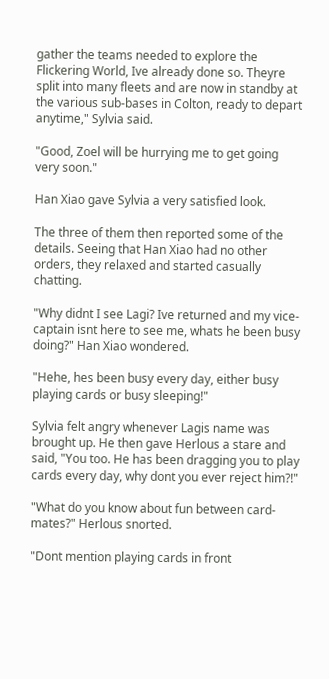gather the teams needed to explore the Flickering World, Ive already done so. Theyre split into many fleets and are now in standby at the various sub-bases in Colton, ready to depart anytime," Sylvia said.

"Good, Zoel will be hurrying me to get going very soon."

Han Xiao gave Sylvia a very satisfied look.

The three of them then reported some of the details. Seeing that Han Xiao had no other orders, they relaxed and started casually chatting.

"Why didnt I see Lagi? Ive returned and my vice-captain isnt here to see me, whats he been busy doing?" Han Xiao wondered.

"Hehe, hes been busy every day, either busy playing cards or busy sleeping!"

Sylvia felt angry whenever Lagis name was brought up. He then gave Herlous a stare and said, "You too. He has been dragging you to play cards every day, why dont you ever reject him?!"

"What do you know about fun between card-mates?" Herlous snorted.

"Dont mention playing cards in front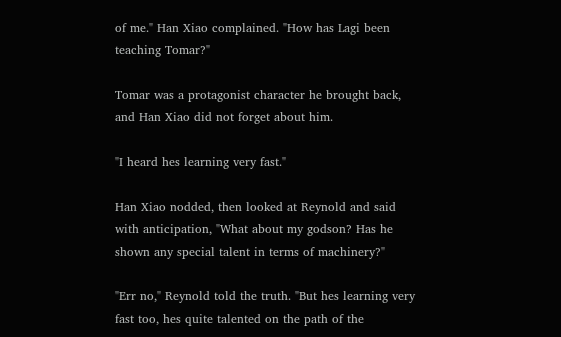of me." Han Xiao complained. "How has Lagi been teaching Tomar?"

Tomar was a protagonist character he brought back, and Han Xiao did not forget about him.

"I heard hes learning very fast."

Han Xiao nodded, then looked at Reynold and said with anticipation, "What about my godson? Has he shown any special talent in terms of machinery?"

"Err no," Reynold told the truth. "But hes learning very fast too, hes quite talented on the path of the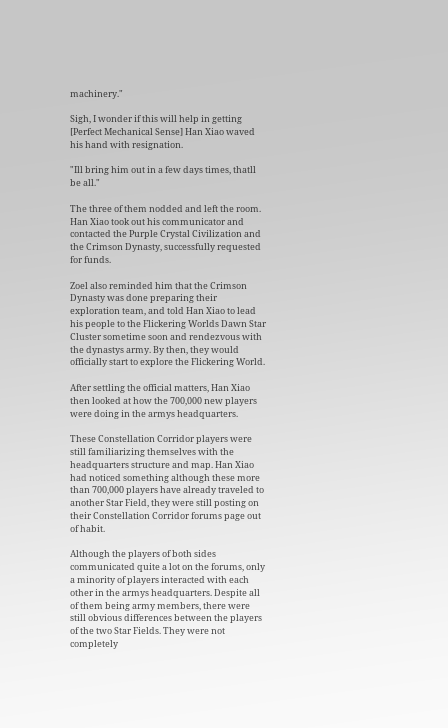machinery."

Sigh, I wonder if this will help in getting [Perfect Mechanical Sense] Han Xiao waved his hand with resignation.

"Ill bring him out in a few days times, thatll be all."

The three of them nodded and left the room. Han Xiao took out his communicator and contacted the Purple Crystal Civilization and the Crimson Dynasty, successfully requested for funds.

Zoel also reminded him that the Crimson Dynasty was done preparing their exploration team, and told Han Xiao to lead his people to the Flickering Worlds Dawn Star Cluster sometime soon and rendezvous with the dynastys army. By then, they would officially start to explore the Flickering World.

After settling the official matters, Han Xiao then looked at how the 700,000 new players were doing in the armys headquarters.

These Constellation Corridor players were still familiarizing themselves with the headquarters structure and map. Han Xiao had noticed something although these more than 700,000 players have already traveled to another Star Field, they were still posting on their Constellation Corridor forums page out of habit.

Although the players of both sides communicated quite a lot on the forums, only a minority of players interacted with each other in the armys headquarters. Despite all of them being army members, there were still obvious differences between the players of the two Star Fields. They were not completely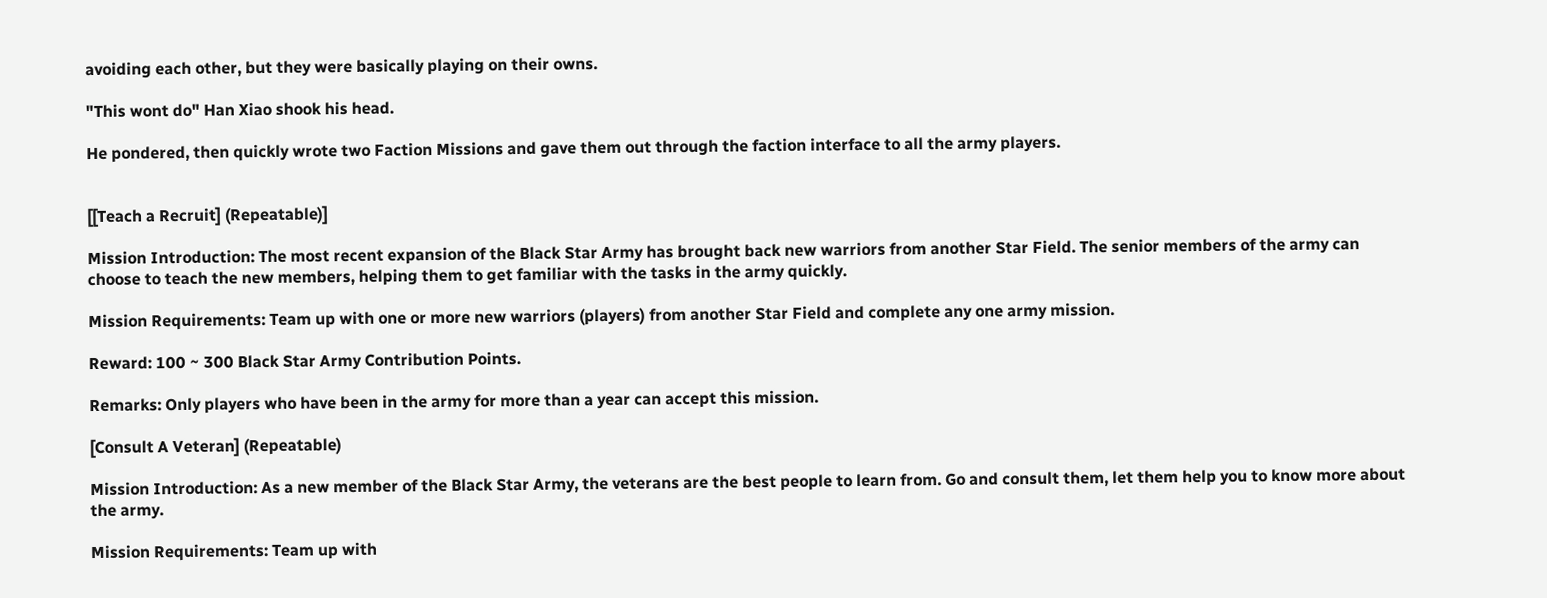avoiding each other, but they were basically playing on their owns.

"This wont do" Han Xiao shook his head.

He pondered, then quickly wrote two Faction Missions and gave them out through the faction interface to all the army players.


[[Teach a Recruit] (Repeatable)]

Mission Introduction: The most recent expansion of the Black Star Army has brought back new warriors from another Star Field. The senior members of the army can choose to teach the new members, helping them to get familiar with the tasks in the army quickly.

Mission Requirements: Team up with one or more new warriors (players) from another Star Field and complete any one army mission.

Reward: 100 ~ 300 Black Star Army Contribution Points.

Remarks: Only players who have been in the army for more than a year can accept this mission.

[Consult A Veteran] (Repeatable)

Mission Introduction: As a new member of the Black Star Army, the veterans are the best people to learn from. Go and consult them, let them help you to know more about the army.

Mission Requirements: Team up with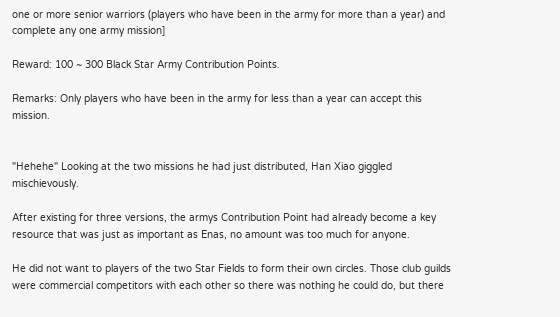one or more senior warriors (players who have been in the army for more than a year) and complete any one army mission]

Reward: 100 ~ 300 Black Star Army Contribution Points.

Remarks: Only players who have been in the army for less than a year can accept this mission.


"Hehehe" Looking at the two missions he had just distributed, Han Xiao giggled mischievously.

After existing for three versions, the armys Contribution Point had already become a key resource that was just as important as Enas, no amount was too much for anyone.

He did not want to players of the two Star Fields to form their own circles. Those club guilds were commercial competitors with each other so there was nothing he could do, but there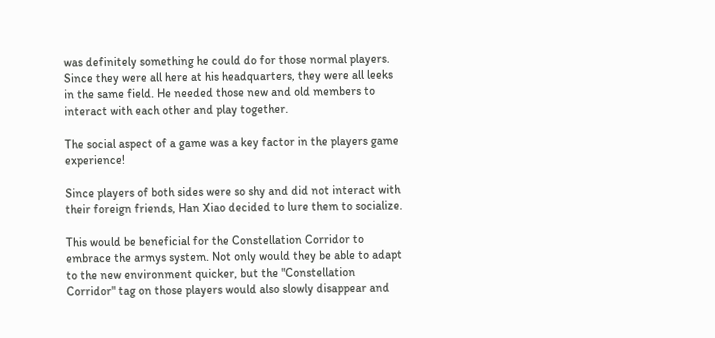was definitely something he could do for those normal players. Since they were all here at his headquarters, they were all leeks in the same field. He needed those new and old members to interact with each other and play together.

The social aspect of a game was a key factor in the players game experience!

Since players of both sides were so shy and did not interact with their foreign friends, Han Xiao decided to lure them to socialize.

This would be beneficial for the Constellation Corridor to embrace the armys system. Not only would they be able to adapt to the new environment quicker, but the "Constellation Corridor" tag on those players would also slowly disappear and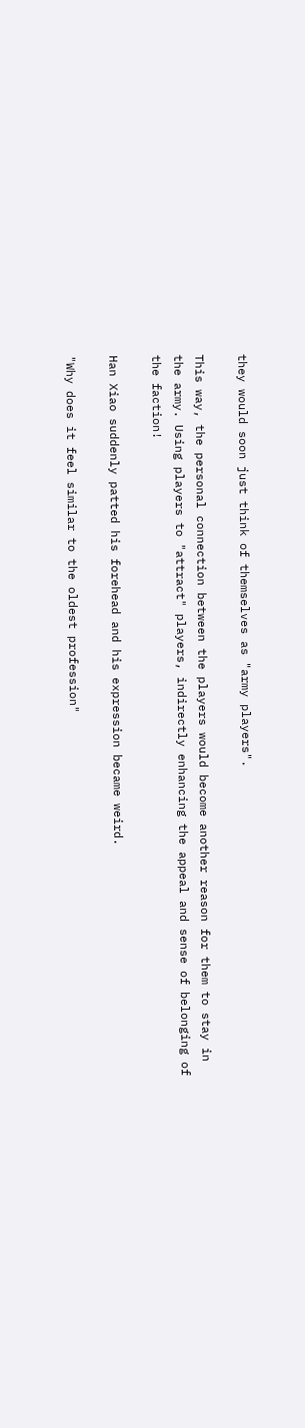they would soon just think of themselves as "army players".

This way, the personal connection between the players would become another reason for them to stay in the army. Using players to "attract" players, indirectly enhancing the appeal and sense of belonging of the faction!

Han Xiao suddenly patted his forehead and his expression became weird.

"Why does it feel similar to the oldest profession"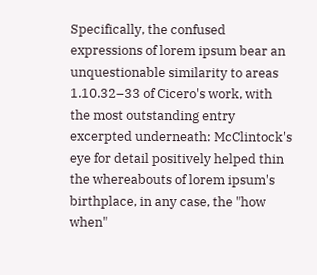Specifically, the confused expressions of lorem ipsum bear an unquestionable similarity to areas 1.10.32–33 of Cicero's work, with the most outstanding entry excerpted underneath: McClintock's eye for detail positively helped thin the whereabouts of lorem ipsum's birthplace, in any case, the "how when"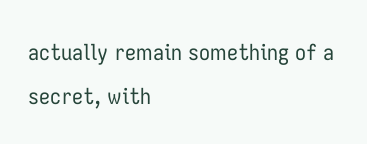actually remain something of a secret, with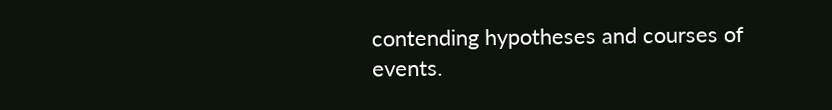contending hypotheses and courses of events.